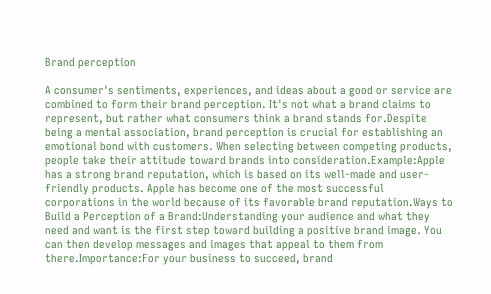Brand perception

A consumer's sentiments, experiences, and ideas about a good or service are combined to form their brand perception. It's not what a brand claims to represent, but rather what consumers think a brand stands for.Despite being a mental association, brand perception is crucial for establishing an emotional bond with customers. When selecting between competing products, people take their attitude toward brands into consideration.Example:Apple has a strong brand reputation, which is based on its well-made and user-friendly products. Apple has become one of the most successful corporations in the world because of its favorable brand reputation.Ways to Build a Perception of a Brand:Understanding your audience and what they need and want is the first step toward building a positive brand image. You can then develop messages and images that appeal to them from there.Importance:For your business to succeed, brand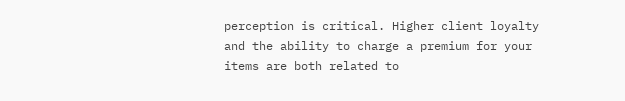perception is critical. Higher client loyalty and the ability to charge a premium for your items are both related to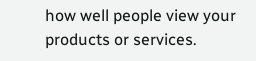how well people view your products or services.